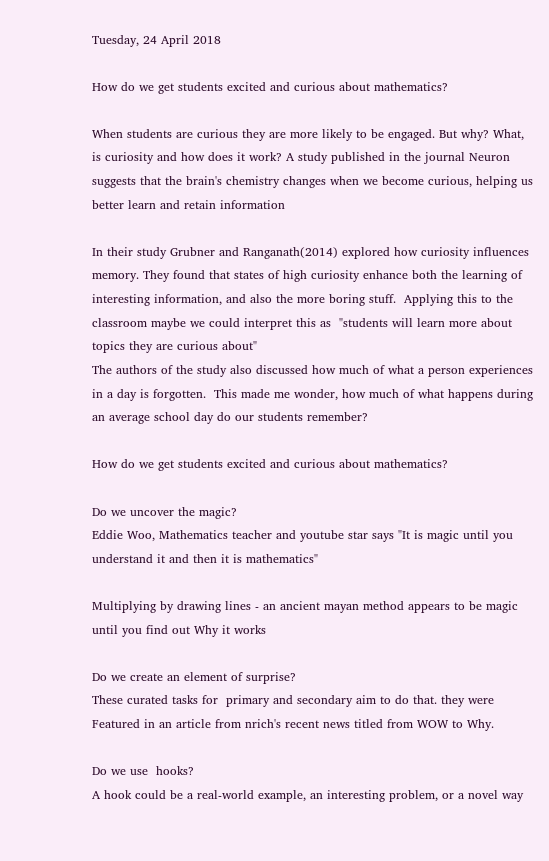Tuesday, 24 April 2018

How do we get students excited and curious about mathematics?

When students are curious they are more likely to be engaged. But why? What, is curiosity and how does it work? A study published in the journal Neuron suggests that the brain's chemistry changes when we become curious, helping us better learn and retain information

In their study Grubner and Ranganath(2014) explored how curiosity influences memory. They found that states of high curiosity enhance both the learning of interesting information, and also the more boring stuff.  Applying this to the classroom maybe we could interpret this as  "students will learn more about topics they are curious about"
The authors of the study also discussed how much of what a person experiences in a day is forgotten.  This made me wonder, how much of what happens during an average school day do our students remember?

How do we get students excited and curious about mathematics?

Do we uncover the magic?
Eddie Woo, Mathematics teacher and youtube star says "It is magic until you understand it and then it is mathematics"

Multiplying by drawing lines - an ancient mayan method appears to be magic until you find out Why it works

Do we create an element of surprise?
These curated tasks for  primary and secondary aim to do that. they were Featured in an article from nrich's recent news titled from WOW to Why.

Do we use  hooks?
A hook could be a real-world example, an interesting problem, or a novel way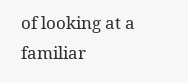of looking at a familiar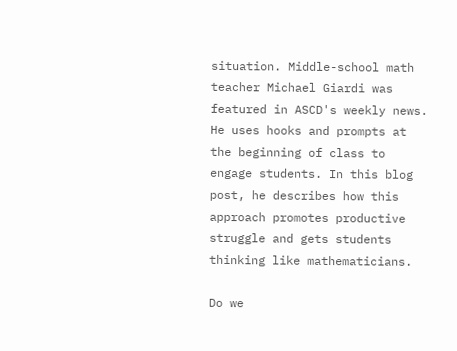situation. Middle-school math teacher Michael Giardi was featured in ASCD's weekly news. He uses hooks and prompts at the beginning of class to engage students. In this blog post, he describes how this approach promotes productive struggle and gets students thinking like mathematicians.

Do we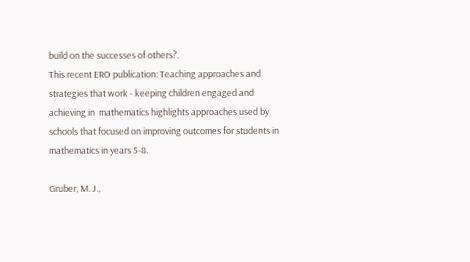build on the successes of others?.
This recent ERO publication: Teaching approaches and strategies that work - keeping children engaged and achieving in  mathematics highlights approaches used by schools that focused on improving outcomes for students in mathematics in years 5-8.

Gruber, M. J.,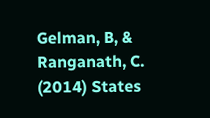Gelman, B, & Ranganath, C. (2014) States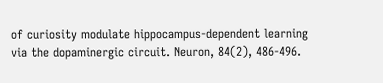of curiosity modulate hippocampus-dependent learning via the dopaminergic circuit. Neuron, 84(2), 486-496.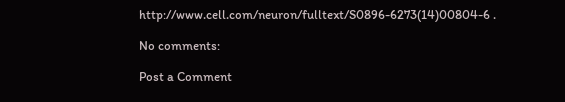http://www.cell.com/neuron/fulltext/S0896-6273(14)00804-6 .

No comments:

Post a Comment